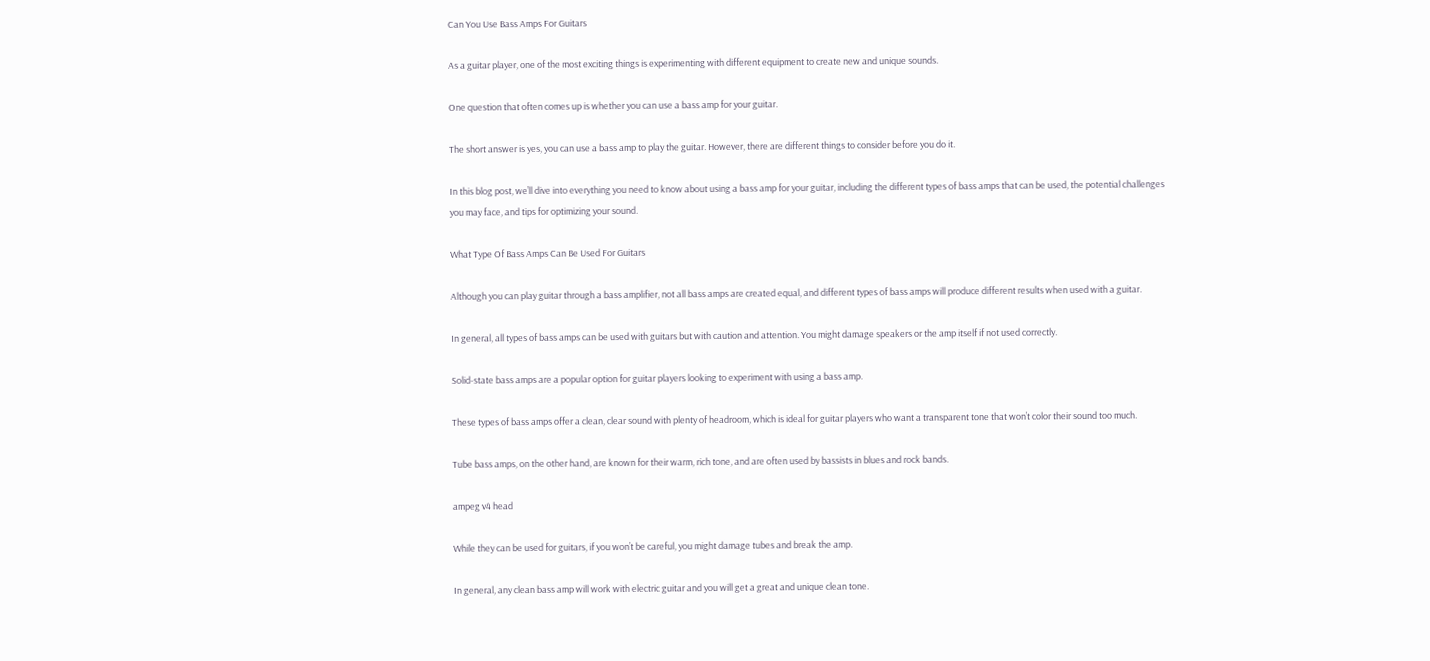Can You Use Bass Amps For Guitars

As a guitar player, one of the most exciting things is experimenting with different equipment to create new and unique sounds.

One question that often comes up is whether you can use a bass amp for your guitar.

The short answer is yes, you can use a bass amp to play the guitar. However, there are different things to consider before you do it.

In this blog post, we’ll dive into everything you need to know about using a bass amp for your guitar, including the different types of bass amps that can be used, the potential challenges you may face, and tips for optimizing your sound.

What Type Of Bass Amps Can Be Used For Guitars

Although you can play guitar through a bass amplifier, not all bass amps are created equal, and different types of bass amps will produce different results when used with a guitar.

In general, all types of bass amps can be used with guitars but with caution and attention. You might damage speakers or the amp itself if not used correctly.

Solid-state bass amps are a popular option for guitar players looking to experiment with using a bass amp.

These types of bass amps offer a clean, clear sound with plenty of headroom, which is ideal for guitar players who want a transparent tone that won’t color their sound too much.

Tube bass amps, on the other hand, are known for their warm, rich tone, and are often used by bassists in blues and rock bands.

ampeg v4 head

While they can be used for guitars, if you won’t be careful, you might damage tubes and break the amp.

In general, any clean bass amp will work with electric guitar and you will get a great and unique clean tone.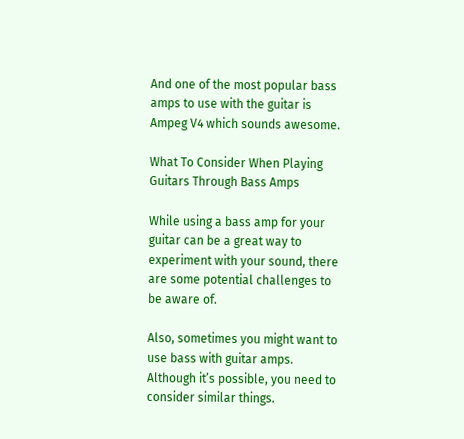And one of the most popular bass amps to use with the guitar is Ampeg V4 which sounds awesome.

What To Consider When Playing Guitars Through Bass Amps

While using a bass amp for your guitar can be a great way to experiment with your sound, there are some potential challenges to be aware of.

Also, sometimes you might want to use bass with guitar amps. Although it’s possible, you need to consider similar things.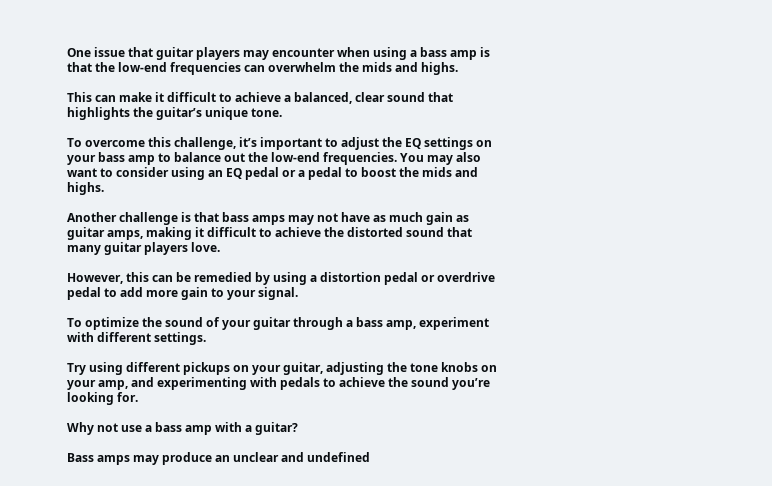One issue that guitar players may encounter when using a bass amp is that the low-end frequencies can overwhelm the mids and highs.

This can make it difficult to achieve a balanced, clear sound that highlights the guitar’s unique tone.

To overcome this challenge, it’s important to adjust the EQ settings on your bass amp to balance out the low-end frequencies. You may also want to consider using an EQ pedal or a pedal to boost the mids and highs.

Another challenge is that bass amps may not have as much gain as guitar amps, making it difficult to achieve the distorted sound that many guitar players love.

However, this can be remedied by using a distortion pedal or overdrive pedal to add more gain to your signal.

To optimize the sound of your guitar through a bass amp, experiment with different settings.

Try using different pickups on your guitar, adjusting the tone knobs on your amp, and experimenting with pedals to achieve the sound you’re looking for.

Why not use a bass amp with a guitar?

Bass amps may produce an unclear and undefined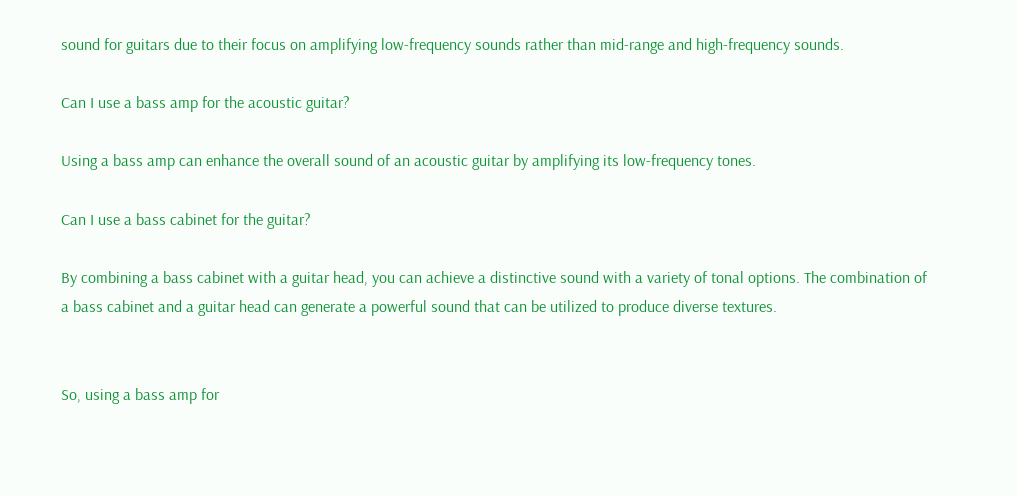sound for guitars due to their focus on amplifying low-frequency sounds rather than mid-range and high-frequency sounds.

Can I use a bass amp for the acoustic guitar?

Using a bass amp can enhance the overall sound of an acoustic guitar by amplifying its low-frequency tones.

Can I use a bass cabinet for the guitar?

By combining a bass cabinet with a guitar head, you can achieve a distinctive sound with a variety of tonal options. The combination of a bass cabinet and a guitar head can generate a powerful sound that can be utilized to produce diverse textures.


So, using a bass amp for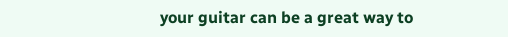your guitar can be a great way to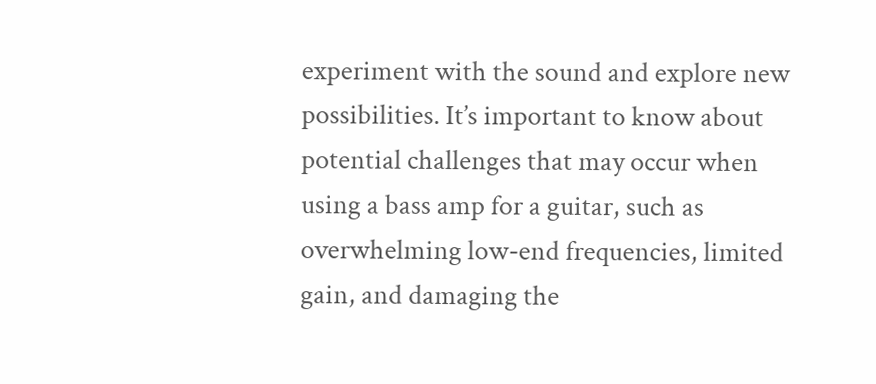experiment with the sound and explore new possibilities. It’s important to know about potential challenges that may occur when using a bass amp for a guitar, such as overwhelming low-end frequencies, limited gain, and damaging the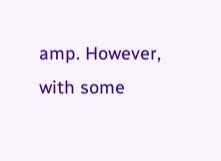amp. However, with some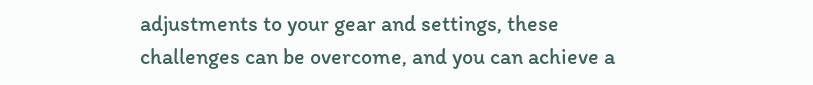adjustments to your gear and settings, these challenges can be overcome, and you can achieve a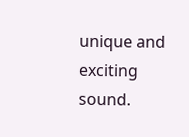unique and exciting sound.